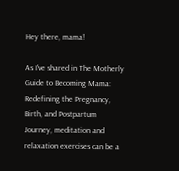Hey there, mama!

As I've shared in The Motherly Guide to Becoming Mama: Redefining the Pregnancy, Birth, and Postpartum Journey, meditation and relaxation exercises can be a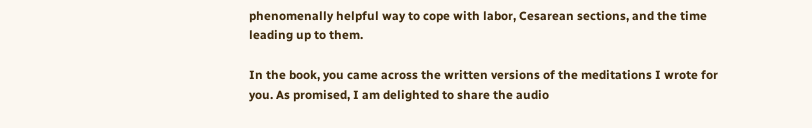phenomenally helpful way to cope with labor, Cesarean sections, and the time leading up to them.

In the book, you came across the written versions of the meditations I wrote for you. As promised, I am delighted to share the audio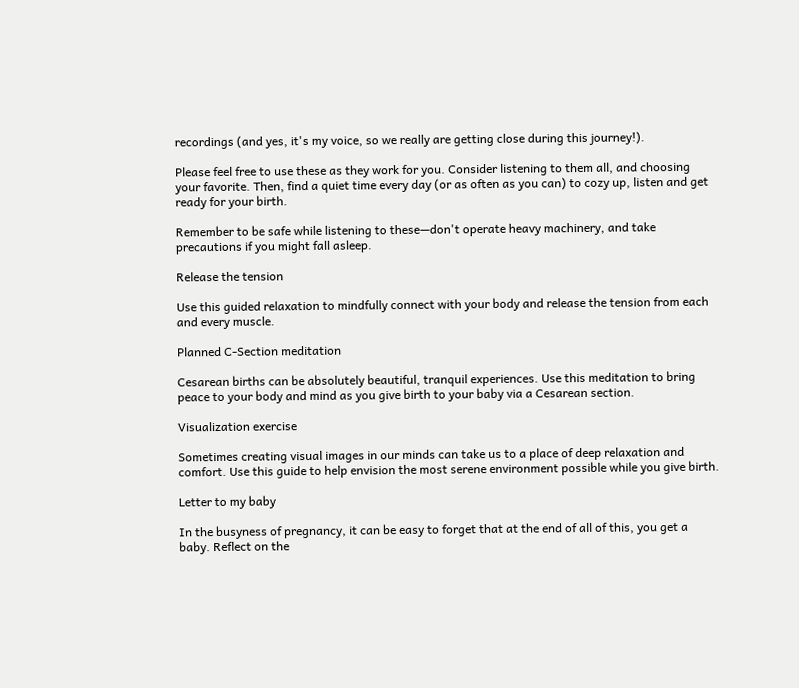recordings (and yes, it's my voice, so we really are getting close during this journey!).

Please feel free to use these as they work for you. Consider listening to them all, and choosing your favorite. Then, find a quiet time every day (or as often as you can) to cozy up, listen and get ready for your birth.

Remember to be safe while listening to these—don't operate heavy machinery, and take precautions if you might fall asleep.

Release the tension

Use this guided relaxation to mindfully connect with your body and release the tension from each and every muscle.

Planned C-Section meditation

Cesarean births can be absolutely beautiful, tranquil experiences. Use this meditation to bring peace to your body and mind as you give birth to your baby via a Cesarean section.

Visualization exercise

Sometimes creating visual images in our minds can take us to a place of deep relaxation and comfort. Use this guide to help envision the most serene environment possible while you give birth.

Letter to my baby

In the busyness of pregnancy, it can be easy to forget that at the end of all of this, you get a baby. Reflect on the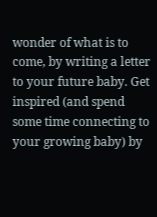wonder of what is to come, by writing a letter to your future baby. Get inspired (and spend some time connecting to your growing baby) by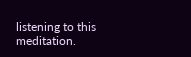listening to this meditation.